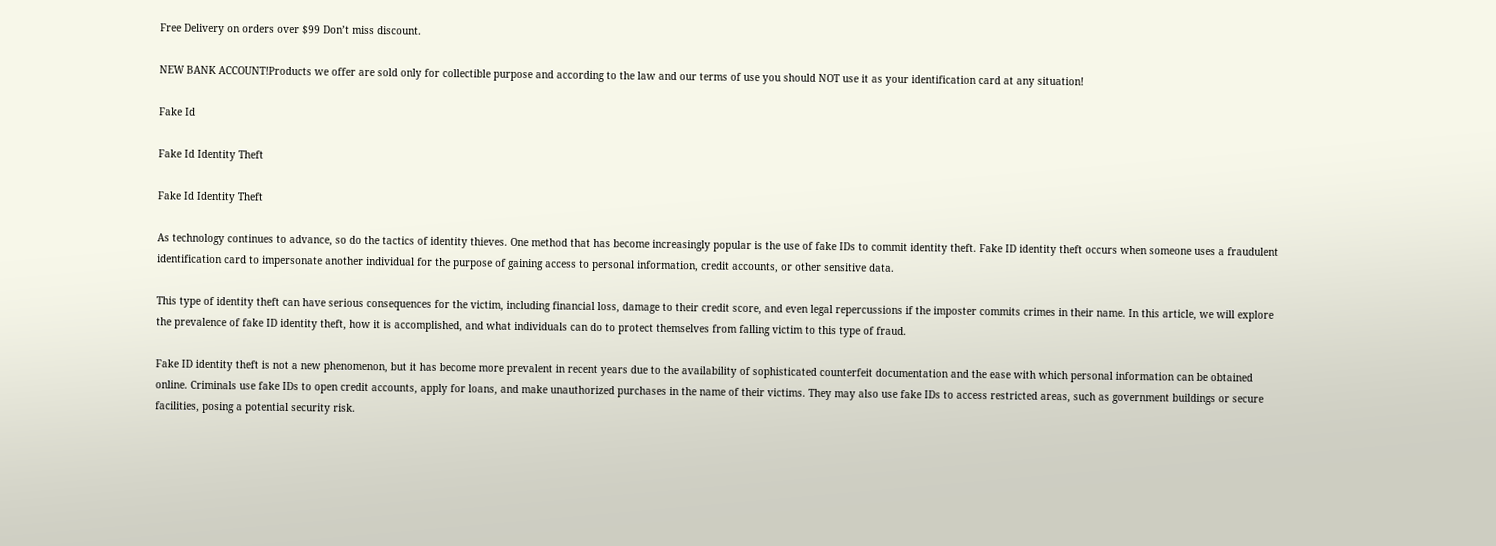Free Delivery on orders over $99 Don’t miss discount.

NEW BANK ACCOUNT!Products we offer are sold only for collectible purpose and according to the law and our terms of use you should NOT use it as your identification card at any situation!

Fake Id

Fake Id Identity Theft

Fake Id Identity Theft

As technology continues to advance, so do the tactics of identity thieves. One method that has become increasingly popular is the use of fake IDs to commit identity theft. Fake ID identity theft occurs when someone uses a fraudulent identification card to impersonate another individual for the purpose of gaining access to personal information, credit accounts, or other sensitive data.

This type of identity theft can have serious consequences for the victim, including financial loss, damage to their credit score, and even legal repercussions if the imposter commits crimes in their name. In this article, we will explore the prevalence of fake ID identity theft, how it is accomplished, and what individuals can do to protect themselves from falling victim to this type of fraud.

Fake ID identity theft is not a new phenomenon, but it has become more prevalent in recent years due to the availability of sophisticated counterfeit documentation and the ease with which personal information can be obtained online. Criminals use fake IDs to open credit accounts, apply for loans, and make unauthorized purchases in the name of their victims. They may also use fake IDs to access restricted areas, such as government buildings or secure facilities, posing a potential security risk.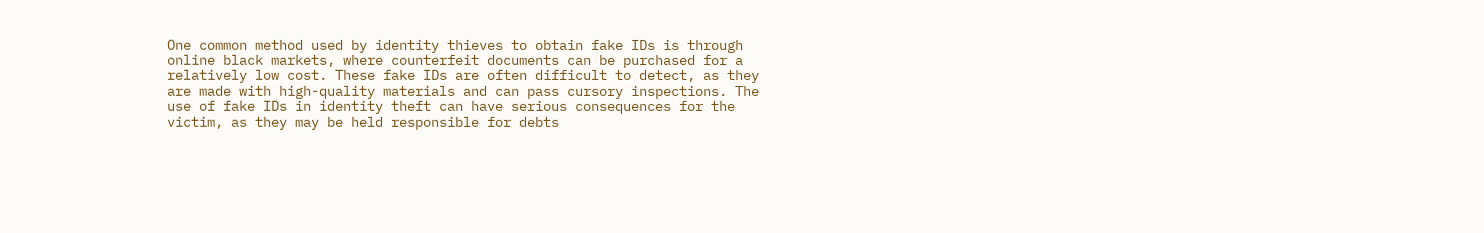One common method used by identity thieves to obtain fake IDs is through online black markets, where counterfeit documents can be purchased for a relatively low cost. These fake IDs are often difficult to detect, as they are made with high-quality materials and can pass cursory inspections. The use of fake IDs in identity theft can have serious consequences for the victim, as they may be held responsible for debts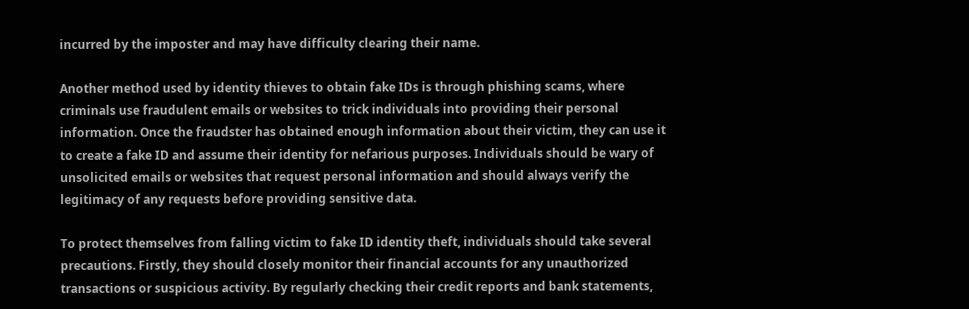incurred by the imposter and may have difficulty clearing their name.

Another method used by identity thieves to obtain fake IDs is through phishing scams, where criminals use fraudulent emails or websites to trick individuals into providing their personal information. Once the fraudster has obtained enough information about their victim, they can use it to create a fake ID and assume their identity for nefarious purposes. Individuals should be wary of unsolicited emails or websites that request personal information and should always verify the legitimacy of any requests before providing sensitive data.

To protect themselves from falling victim to fake ID identity theft, individuals should take several precautions. Firstly, they should closely monitor their financial accounts for any unauthorized transactions or suspicious activity. By regularly checking their credit reports and bank statements,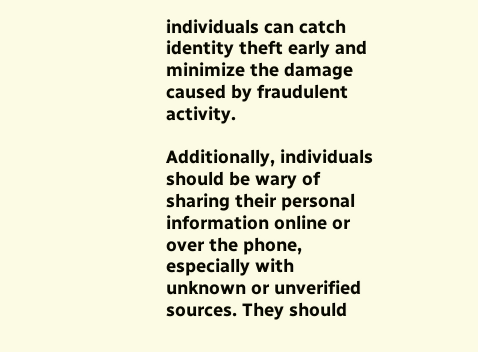individuals can catch identity theft early and minimize the damage caused by fraudulent activity.

Additionally, individuals should be wary of sharing their personal information online or over the phone, especially with unknown or unverified sources. They should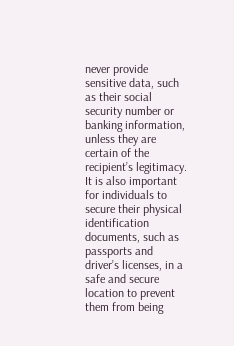never provide sensitive data, such as their social security number or banking information, unless they are certain of the recipient’s legitimacy. It is also important for individuals to secure their physical identification documents, such as passports and driver’s licenses, in a safe and secure location to prevent them from being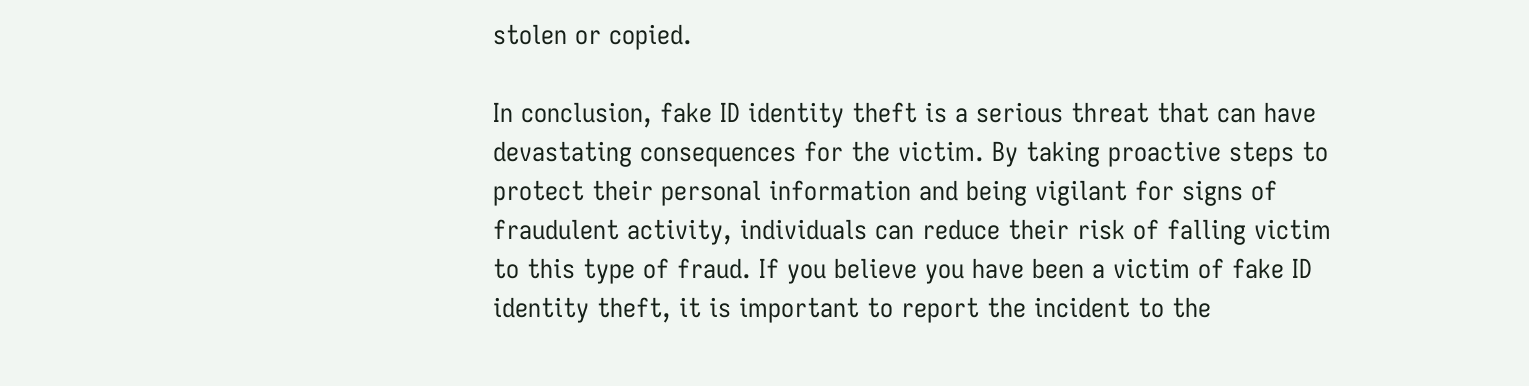stolen or copied.

In conclusion, fake ID identity theft is a serious threat that can have devastating consequences for the victim. By taking proactive steps to protect their personal information and being vigilant for signs of fraudulent activity, individuals can reduce their risk of falling victim to this type of fraud. If you believe you have been a victim of fake ID identity theft, it is important to report the incident to the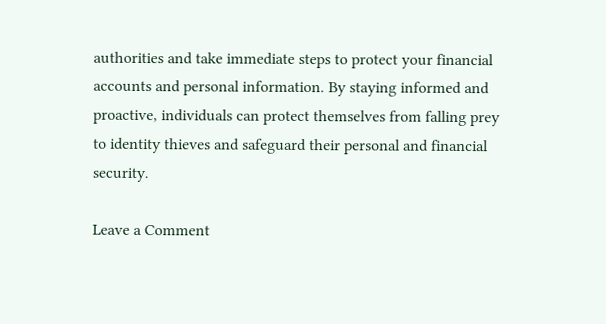authorities and take immediate steps to protect your financial accounts and personal information. By staying informed and proactive, individuals can protect themselves from falling prey to identity thieves and safeguard their personal and financial security.

Leave a Comment